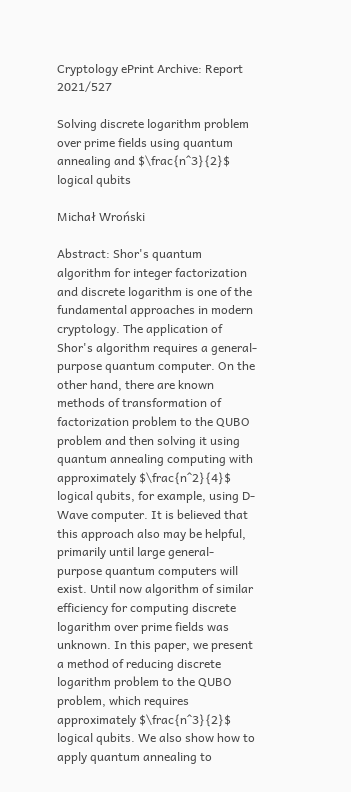Cryptology ePrint Archive: Report 2021/527

Solving discrete logarithm problem over prime fields using quantum annealing and $\frac{n^3}{2}$ logical qubits

Michał Wroński

Abstract: Shor's quantum algorithm for integer factorization and discrete logarithm is one of the fundamental approaches in modern cryptology. The application of Shor's algorithm requires a general-purpose quantum computer. On the other hand, there are known methods of transformation of factorization problem to the QUBO problem and then solving it using quantum annealing computing with approximately $\frac{n^2}{4}$ logical qubits, for example, using D-Wave computer. It is believed that this approach also may be helpful, primarily until large general-purpose quantum computers will exist. Until now algorithm of similar efficiency for computing discrete logarithm over prime fields was unknown. In this paper, we present a method of reducing discrete logarithm problem to the QUBO problem, which requires approximately $\frac{n^3}{2}$ logical qubits. We also show how to apply quantum annealing to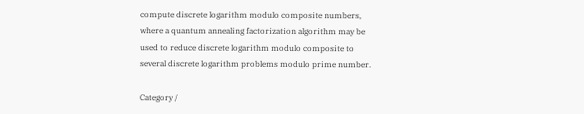compute discrete logarithm modulo composite numbers, where a quantum annealing factorization algorithm may be used to reduce discrete logarithm modulo composite to several discrete logarithm problems modulo prime number.

Category /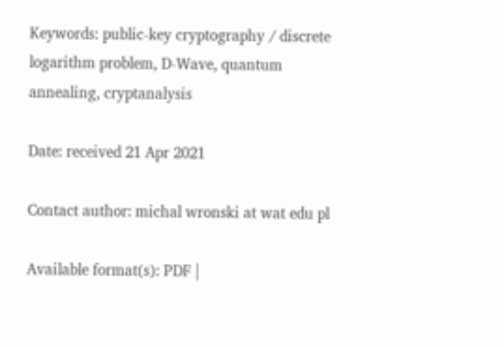Keywords: public-key cryptography / discrete logarithm problem, D-Wave, quantum annealing, cryptanalysis

Date: received 21 Apr 2021

Contact author: michal wronski at wat edu pl

Available format(s): PDF |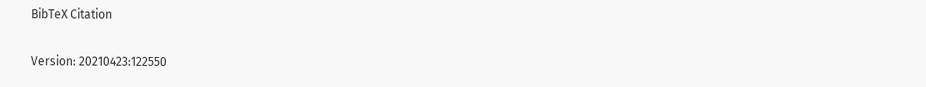BibTeX Citation

Version: 20210423:122550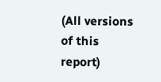(All versions of this report)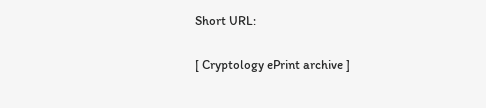Short URL:

[ Cryptology ePrint archive ]